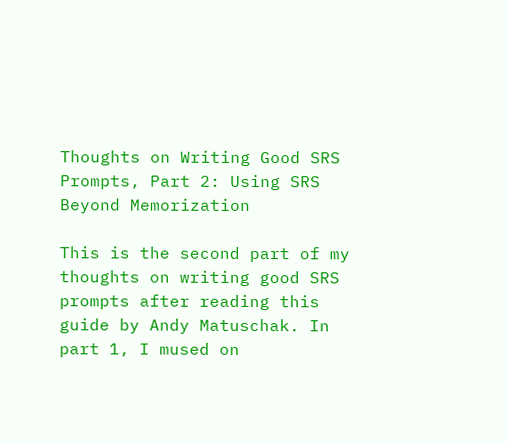Thoughts on Writing Good SRS Prompts, Part 2: Using SRS Beyond Memorization

This is the second part of my thoughts on writing good SRS prompts after reading this guide by Andy Matuschak. In part 1, I mused on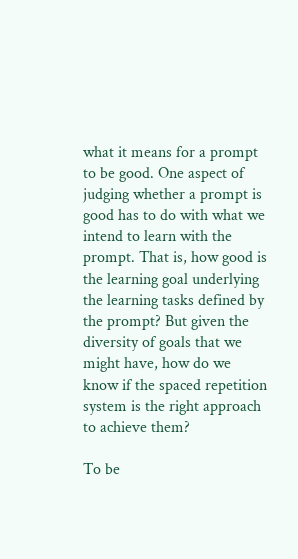what it means for a prompt to be good. One aspect of judging whether a prompt is good has to do with what we intend to learn with the prompt. That is, how good is the learning goal underlying the learning tasks defined by the prompt? But given the diversity of goals that we might have, how do we know if the spaced repetition system is the right approach to achieve them?

To be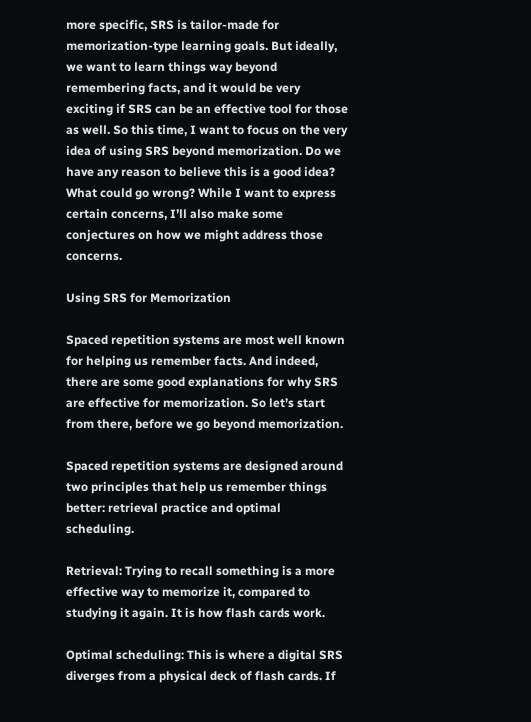more specific, SRS is tailor-made for memorization-type learning goals. But ideally, we want to learn things way beyond remembering facts, and it would be very exciting if SRS can be an effective tool for those as well. So this time, I want to focus on the very idea of using SRS beyond memorization. Do we have any reason to believe this is a good idea? What could go wrong? While I want to express certain concerns, I’ll also make some conjectures on how we might address those concerns.

Using SRS for Memorization

Spaced repetition systems are most well known for helping us remember facts. And indeed, there are some good explanations for why SRS are effective for memorization. So let’s start from there, before we go beyond memorization.

Spaced repetition systems are designed around two principles that help us remember things better: retrieval practice and optimal scheduling.

Retrieval: Trying to recall something is a more effective way to memorize it, compared to studying it again. It is how flash cards work.

Optimal scheduling: This is where a digital SRS diverges from a physical deck of flash cards. If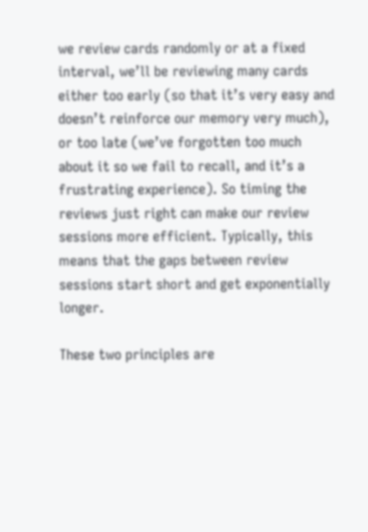we review cards randomly or at a fixed interval, we’ll be reviewing many cards either too early (so that it’s very easy and doesn’t reinforce our memory very much), or too late (we’ve forgotten too much about it so we fail to recall, and it’s a frustrating experience). So timing the reviews just right can make our review sessions more efficient. Typically, this means that the gaps between review sessions start short and get exponentially longer.

These two principles are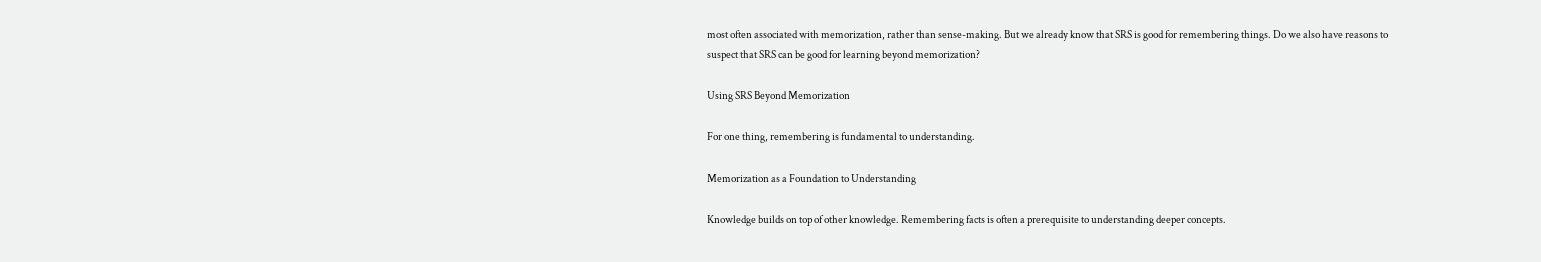most often associated with memorization, rather than sense-making. But we already know that SRS is good for remembering things. Do we also have reasons to suspect that SRS can be good for learning beyond memorization?

Using SRS Beyond Memorization

For one thing, remembering is fundamental to understanding.

Memorization as a Foundation to Understanding

Knowledge builds on top of other knowledge. Remembering facts is often a prerequisite to understanding deeper concepts.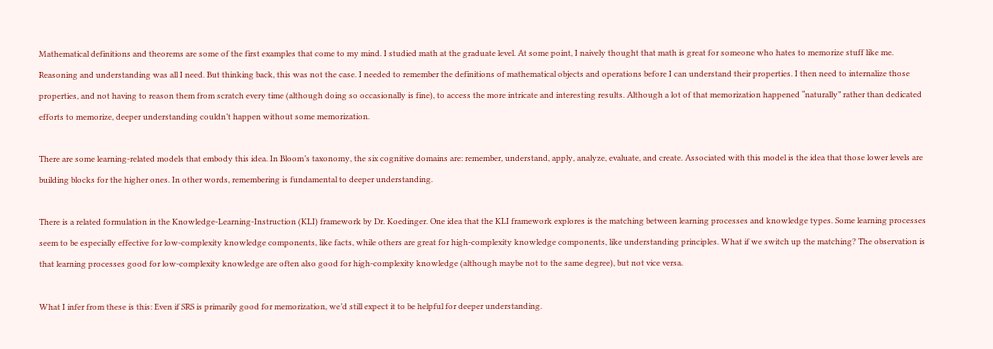Mathematical definitions and theorems are some of the first examples that come to my mind. I studied math at the graduate level. At some point, I naively thought that math is great for someone who hates to memorize stuff like me. Reasoning and understanding was all I need. But thinking back, this was not the case. I needed to remember the definitions of mathematical objects and operations before I can understand their properties. I then need to internalize those properties, and not having to reason them from scratch every time (although doing so occasionally is fine), to access the more intricate and interesting results. Although a lot of that memorization happened “naturally” rather than dedicated efforts to memorize, deeper understanding couldn’t happen without some memorization.

There are some learning-related models that embody this idea. In Bloom’s taxonomy, the six cognitive domains are: remember, understand, apply, analyze, evaluate, and create. Associated with this model is the idea that those lower levels are building blocks for the higher ones. In other words, remembering is fundamental to deeper understanding.

There is a related formulation in the Knowledge-Learning-Instruction (KLI) framework by Dr. Koedinger. One idea that the KLI framework explores is the matching between learning processes and knowledge types. Some learning processes seem to be especially effective for low-complexity knowledge components, like facts, while others are great for high-complexity knowledge components, like understanding principles. What if we switch up the matching? The observation is that learning processes good for low-complexity knowledge are often also good for high-complexity knowledge (although maybe not to the same degree), but not vice versa.

What I infer from these is this: Even if SRS is primarily good for memorization, we’d still expect it to be helpful for deeper understanding.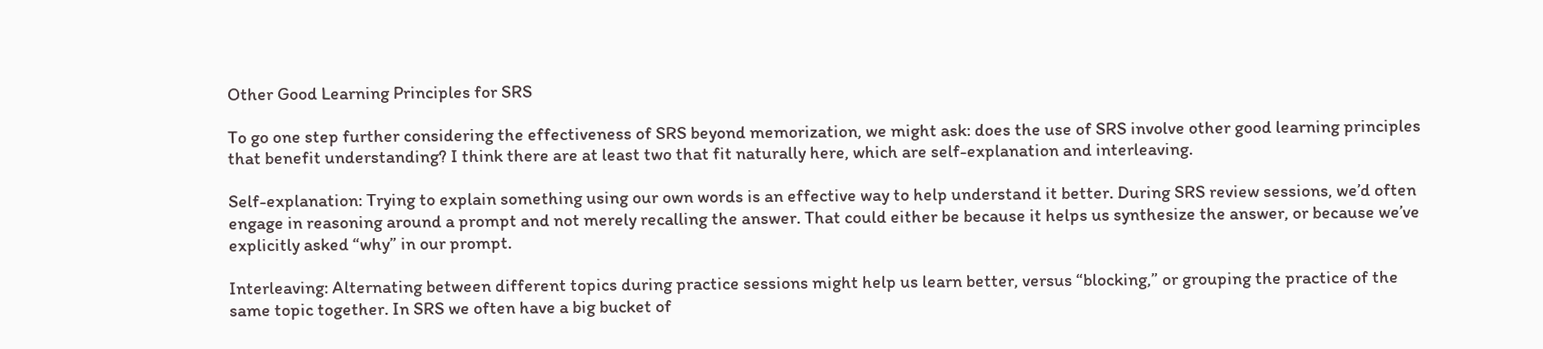Other Good Learning Principles for SRS

To go one step further considering the effectiveness of SRS beyond memorization, we might ask: does the use of SRS involve other good learning principles that benefit understanding? I think there are at least two that fit naturally here, which are self-explanation and interleaving.

Self-explanation: Trying to explain something using our own words is an effective way to help understand it better. During SRS review sessions, we’d often engage in reasoning around a prompt and not merely recalling the answer. That could either be because it helps us synthesize the answer, or because we’ve explicitly asked “why” in our prompt.

Interleaving: Alternating between different topics during practice sessions might help us learn better, versus “blocking,” or grouping the practice of the same topic together. In SRS we often have a big bucket of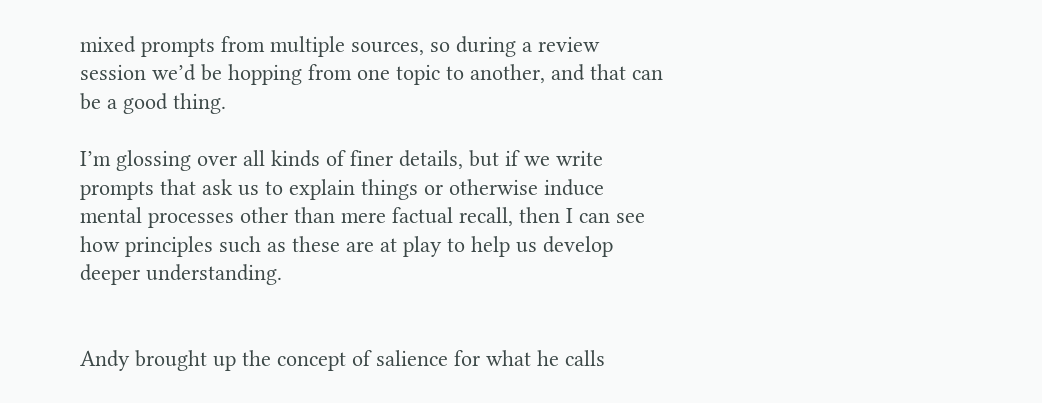mixed prompts from multiple sources, so during a review session we’d be hopping from one topic to another, and that can be a good thing.

I’m glossing over all kinds of finer details, but if we write prompts that ask us to explain things or otherwise induce mental processes other than mere factual recall, then I can see how principles such as these are at play to help us develop deeper understanding.


Andy brought up the concept of salience for what he calls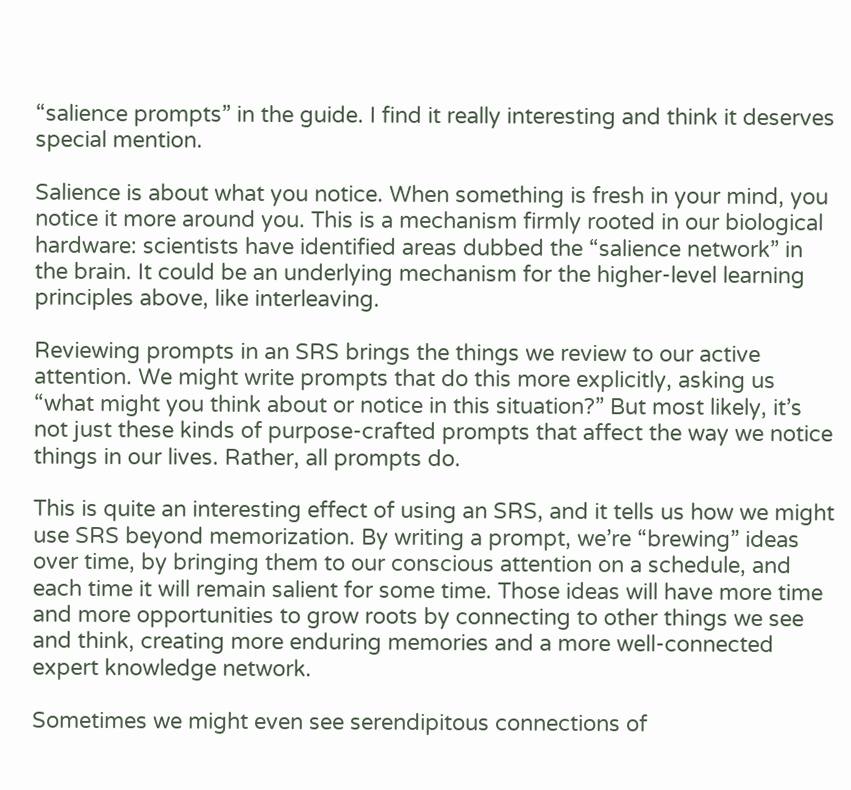“salience prompts” in the guide. I find it really interesting and think it deserves special mention.

Salience is about what you notice. When something is fresh in your mind, you notice it more around you. This is a mechanism firmly rooted in our biological hardware: scientists have identified areas dubbed the “salience network” in the brain. It could be an underlying mechanism for the higher-level learning principles above, like interleaving.

Reviewing prompts in an SRS brings the things we review to our active attention. We might write prompts that do this more explicitly, asking us “what might you think about or notice in this situation?” But most likely, it’s not just these kinds of purpose-crafted prompts that affect the way we notice things in our lives. Rather, all prompts do.

This is quite an interesting effect of using an SRS, and it tells us how we might use SRS beyond memorization. By writing a prompt, we’re “brewing” ideas over time, by bringing them to our conscious attention on a schedule, and each time it will remain salient for some time. Those ideas will have more time and more opportunities to grow roots by connecting to other things we see and think, creating more enduring memories and a more well-connected expert knowledge network.

Sometimes we might even see serendipitous connections of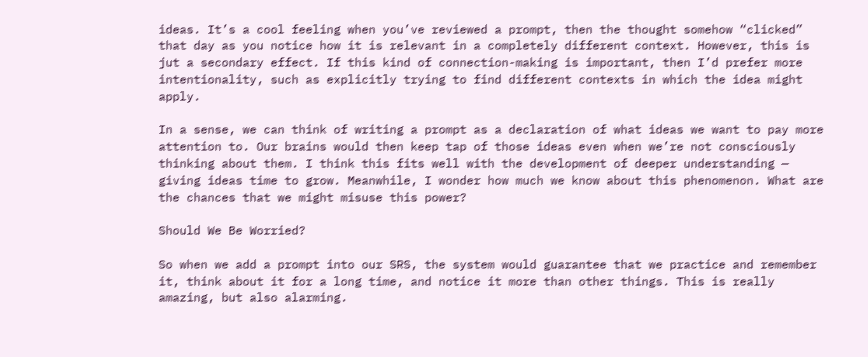ideas. It’s a cool feeling when you’ve reviewed a prompt, then the thought somehow “clicked” that day as you notice how it is relevant in a completely different context. However, this is jut a secondary effect. If this kind of connection-making is important, then I’d prefer more intentionality, such as explicitly trying to find different contexts in which the idea might apply.

In a sense, we can think of writing a prompt as a declaration of what ideas we want to pay more attention to. Our brains would then keep tap of those ideas even when we’re not consciously thinking about them. I think this fits well with the development of deeper understanding — giving ideas time to grow. Meanwhile, I wonder how much we know about this phenomenon. What are the chances that we might misuse this power?

Should We Be Worried?

So when we add a prompt into our SRS, the system would guarantee that we practice and remember it, think about it for a long time, and notice it more than other things. This is really amazing, but also alarming.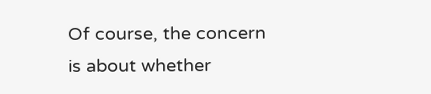Of course, the concern is about whether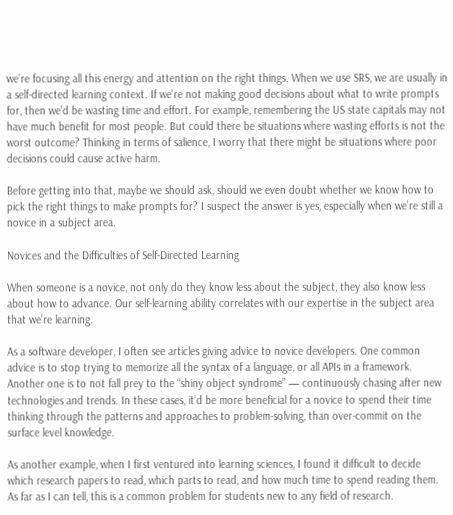we’re focusing all this energy and attention on the right things. When we use SRS, we are usually in a self-directed learning context. If we’re not making good decisions about what to write prompts for, then we’d be wasting time and effort. For example, remembering the US state capitals may not have much benefit for most people. But could there be situations where wasting efforts is not the worst outcome? Thinking in terms of salience, I worry that there might be situations where poor decisions could cause active harm.

Before getting into that, maybe we should ask, should we even doubt whether we know how to pick the right things to make prompts for? I suspect the answer is yes, especially when we’re still a novice in a subject area.

Novices and the Difficulties of Self-Directed Learning

When someone is a novice, not only do they know less about the subject, they also know less about how to advance. Our self-learning ability correlates with our expertise in the subject area that we’re learning.

As a software developer, I often see articles giving advice to novice developers. One common advice is to stop trying to memorize all the syntax of a language, or all APIs in a framework. Another one is to not fall prey to the “shiny object syndrome” — continuously chasing after new technologies and trends. In these cases, it’d be more beneficial for a novice to spend their time thinking through the patterns and approaches to problem-solving, than over-commit on the surface level knowledge.

As another example, when I first ventured into learning sciences, I found it difficult to decide which research papers to read, which parts to read, and how much time to spend reading them. As far as I can tell, this is a common problem for students new to any field of research.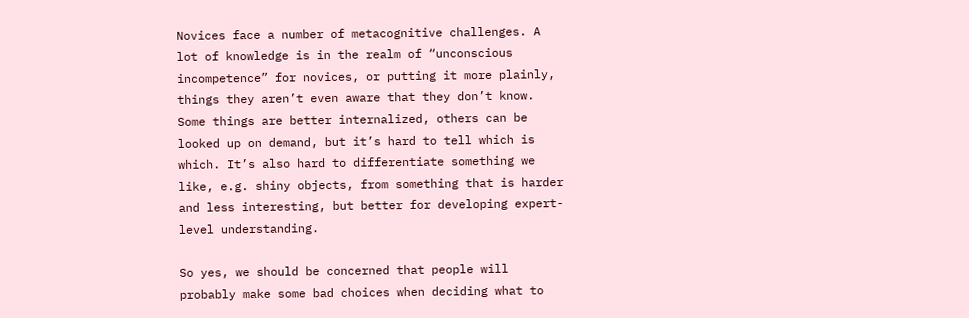Novices face a number of metacognitive challenges. A lot of knowledge is in the realm of “unconscious incompetence” for novices, or putting it more plainly, things they aren’t even aware that they don’t know. Some things are better internalized, others can be looked up on demand, but it’s hard to tell which is which. It’s also hard to differentiate something we like, e.g. shiny objects, from something that is harder and less interesting, but better for developing expert-level understanding.

So yes, we should be concerned that people will probably make some bad choices when deciding what to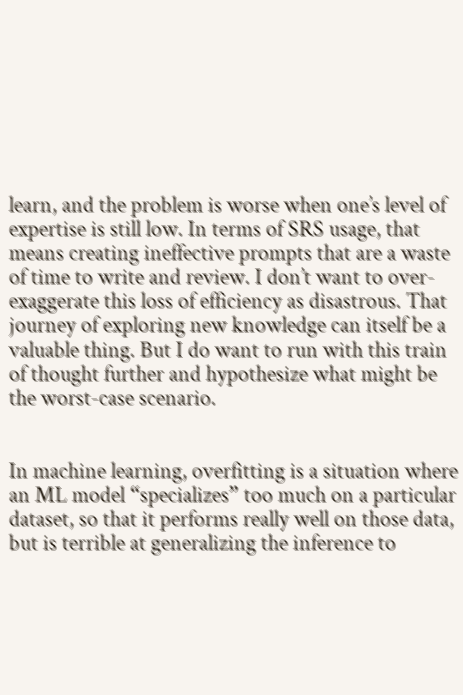learn, and the problem is worse when one’s level of expertise is still low. In terms of SRS usage, that means creating ineffective prompts that are a waste of time to write and review. I don’t want to over-exaggerate this loss of efficiency as disastrous. That journey of exploring new knowledge can itself be a valuable thing. But I do want to run with this train of thought further and hypothesize what might be the worst-case scenario.


In machine learning, overfitting is a situation where an ML model “specializes” too much on a particular dataset, so that it performs really well on those data, but is terrible at generalizing the inference to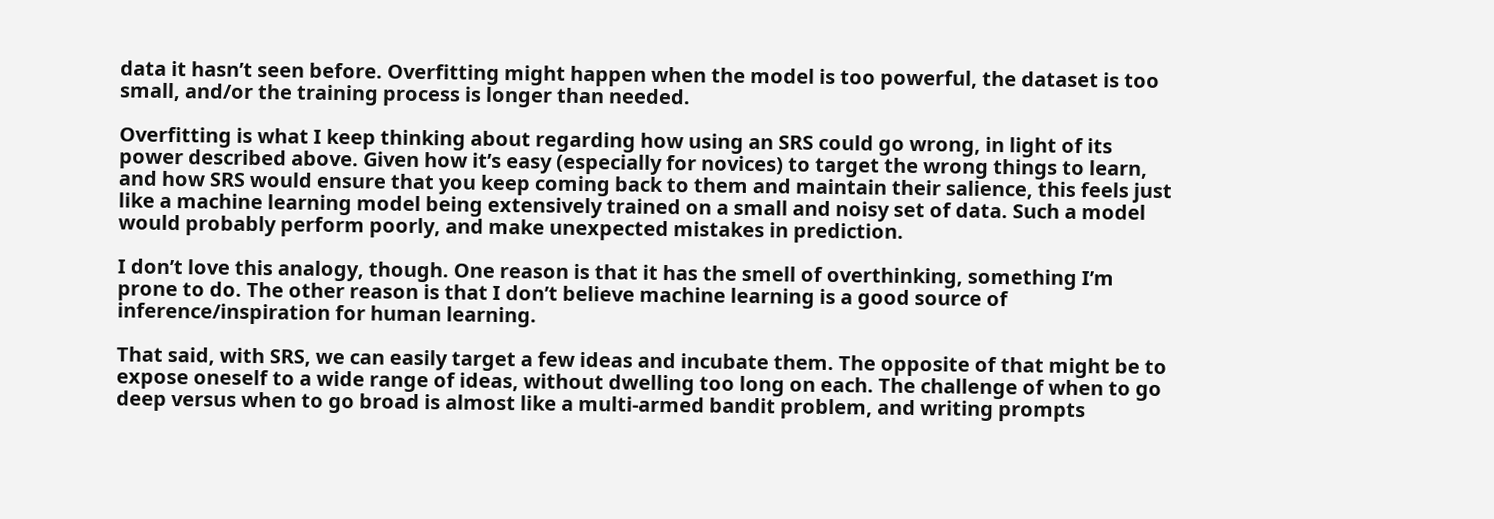data it hasn’t seen before. Overfitting might happen when the model is too powerful, the dataset is too small, and/or the training process is longer than needed.

Overfitting is what I keep thinking about regarding how using an SRS could go wrong, in light of its power described above. Given how it’s easy (especially for novices) to target the wrong things to learn, and how SRS would ensure that you keep coming back to them and maintain their salience, this feels just like a machine learning model being extensively trained on a small and noisy set of data. Such a model would probably perform poorly, and make unexpected mistakes in prediction.

I don’t love this analogy, though. One reason is that it has the smell of overthinking, something I’m prone to do. The other reason is that I don’t believe machine learning is a good source of inference/inspiration for human learning.

That said, with SRS, we can easily target a few ideas and incubate them. The opposite of that might be to expose oneself to a wide range of ideas, without dwelling too long on each. The challenge of when to go deep versus when to go broad is almost like a multi-armed bandit problem, and writing prompts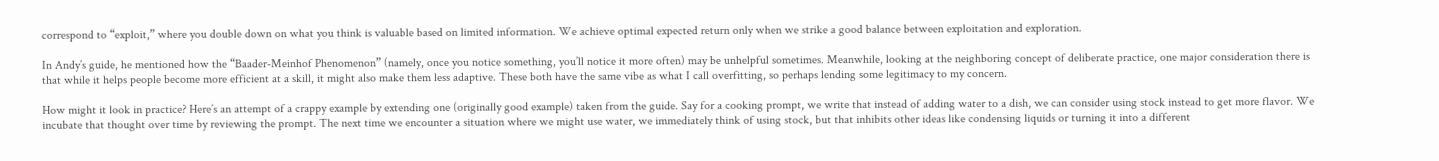correspond to “exploit,” where you double down on what you think is valuable based on limited information. We achieve optimal expected return only when we strike a good balance between exploitation and exploration.

In Andy’s guide, he mentioned how the “Baader-Meinhof Phenomenon” (namely, once you notice something, you’ll notice it more often) may be unhelpful sometimes. Meanwhile, looking at the neighboring concept of deliberate practice, one major consideration there is that while it helps people become more efficient at a skill, it might also make them less adaptive. These both have the same vibe as what I call overfitting, so perhaps lending some legitimacy to my concern.

How might it look in practice? Here’s an attempt of a crappy example by extending one (originally good example) taken from the guide. Say for a cooking prompt, we write that instead of adding water to a dish, we can consider using stock instead to get more flavor. We incubate that thought over time by reviewing the prompt. The next time we encounter a situation where we might use water, we immediately think of using stock, but that inhibits other ideas like condensing liquids or turning it into a different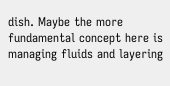dish. Maybe the more fundamental concept here is managing fluids and layering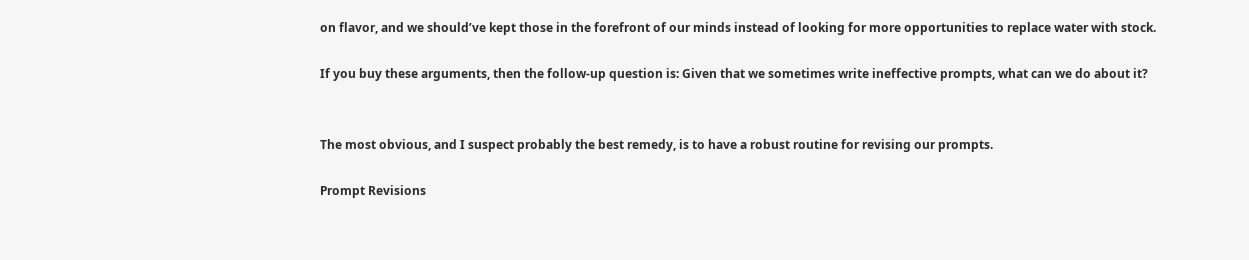on flavor, and we should’ve kept those in the forefront of our minds instead of looking for more opportunities to replace water with stock.

If you buy these arguments, then the follow-up question is: Given that we sometimes write ineffective prompts, what can we do about it?


The most obvious, and I suspect probably the best remedy, is to have a robust routine for revising our prompts.

Prompt Revisions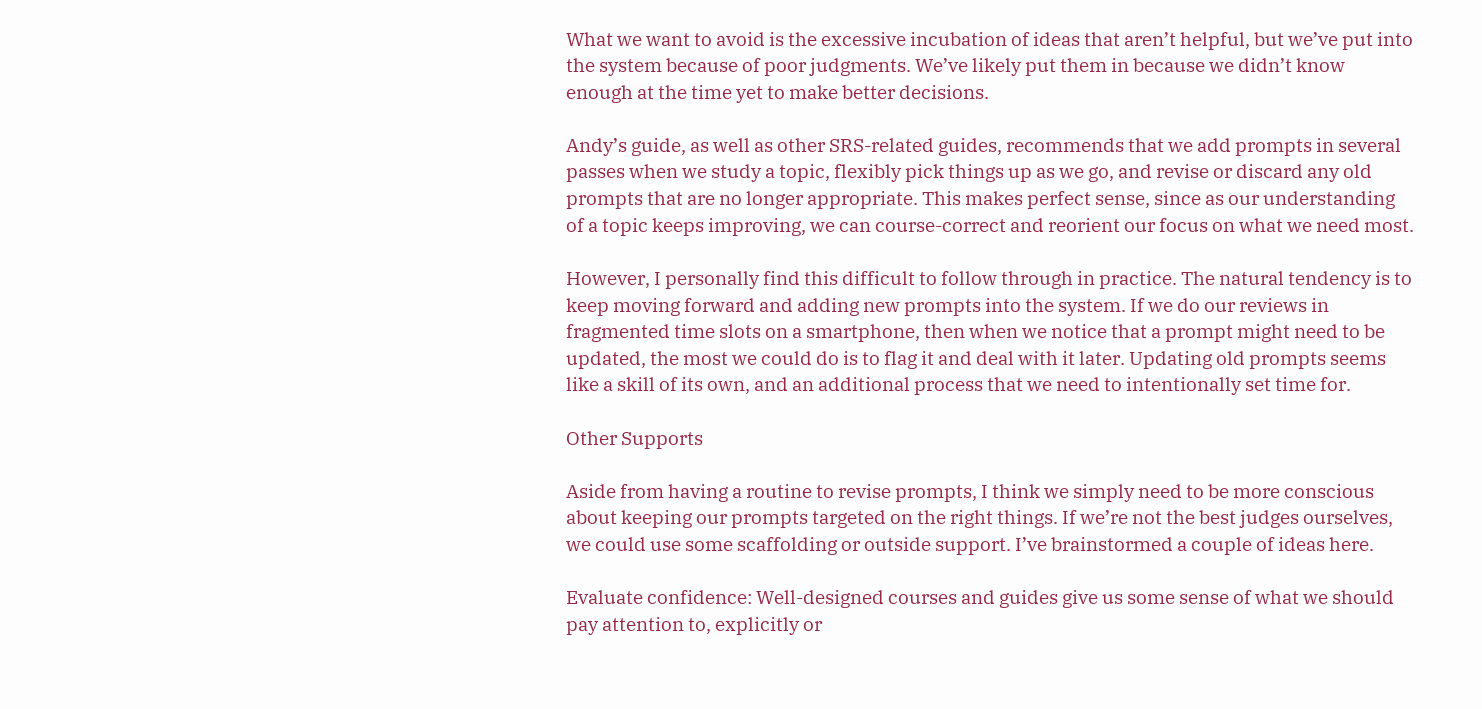What we want to avoid is the excessive incubation of ideas that aren’t helpful, but we’ve put into the system because of poor judgments. We’ve likely put them in because we didn’t know enough at the time yet to make better decisions.

Andy’s guide, as well as other SRS-related guides, recommends that we add prompts in several passes when we study a topic, flexibly pick things up as we go, and revise or discard any old prompts that are no longer appropriate. This makes perfect sense, since as our understanding of a topic keeps improving, we can course-correct and reorient our focus on what we need most.

However, I personally find this difficult to follow through in practice. The natural tendency is to keep moving forward and adding new prompts into the system. If we do our reviews in fragmented time slots on a smartphone, then when we notice that a prompt might need to be updated, the most we could do is to flag it and deal with it later. Updating old prompts seems like a skill of its own, and an additional process that we need to intentionally set time for.

Other Supports

Aside from having a routine to revise prompts, I think we simply need to be more conscious about keeping our prompts targeted on the right things. If we’re not the best judges ourselves, we could use some scaffolding or outside support. I’ve brainstormed a couple of ideas here.

Evaluate confidence: Well-designed courses and guides give us some sense of what we should pay attention to, explicitly or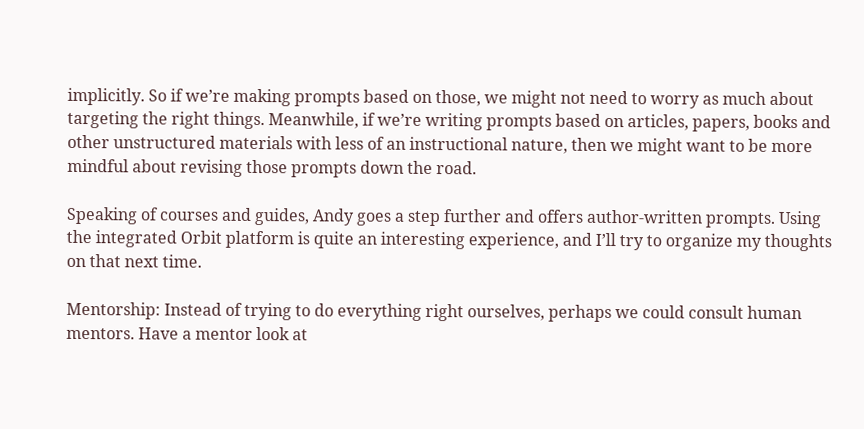implicitly. So if we’re making prompts based on those, we might not need to worry as much about targeting the right things. Meanwhile, if we’re writing prompts based on articles, papers, books and other unstructured materials with less of an instructional nature, then we might want to be more mindful about revising those prompts down the road.

Speaking of courses and guides, Andy goes a step further and offers author-written prompts. Using the integrated Orbit platform is quite an interesting experience, and I’ll try to organize my thoughts on that next time.

Mentorship: Instead of trying to do everything right ourselves, perhaps we could consult human mentors. Have a mentor look at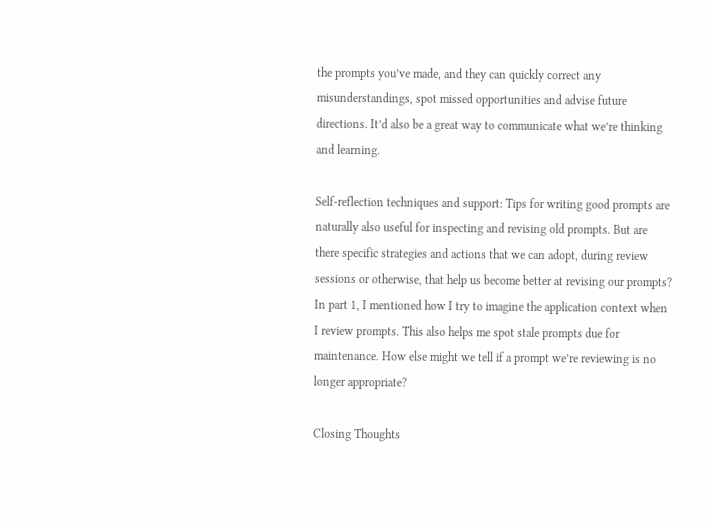the prompts you’ve made, and they can quickly correct any misunderstandings, spot missed opportunities and advise future directions. It’d also be a great way to communicate what we’re thinking and learning.

Self-reflection techniques and support: Tips for writing good prompts are naturally also useful for inspecting and revising old prompts. But are there specific strategies and actions that we can adopt, during review sessions or otherwise, that help us become better at revising our prompts? In part 1, I mentioned how I try to imagine the application context when I review prompts. This also helps me spot stale prompts due for maintenance. How else might we tell if a prompt we’re reviewing is no longer appropriate?

Closing Thoughts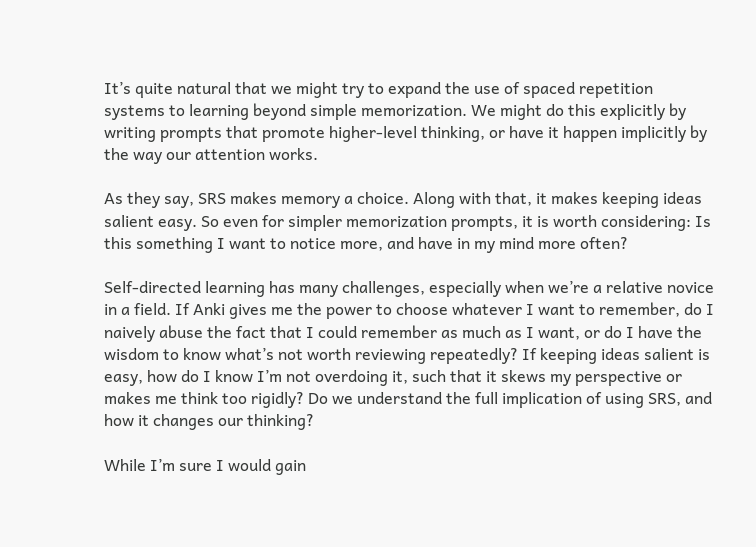It’s quite natural that we might try to expand the use of spaced repetition systems to learning beyond simple memorization. We might do this explicitly by writing prompts that promote higher-level thinking, or have it happen implicitly by the way our attention works.

As they say, SRS makes memory a choice. Along with that, it makes keeping ideas salient easy. So even for simpler memorization prompts, it is worth considering: Is this something I want to notice more, and have in my mind more often?

Self-directed learning has many challenges, especially when we’re a relative novice in a field. If Anki gives me the power to choose whatever I want to remember, do I naively abuse the fact that I could remember as much as I want, or do I have the wisdom to know what’s not worth reviewing repeatedly? If keeping ideas salient is easy, how do I know I’m not overdoing it, such that it skews my perspective or makes me think too rigidly? Do we understand the full implication of using SRS, and how it changes our thinking?

While I’m sure I would gain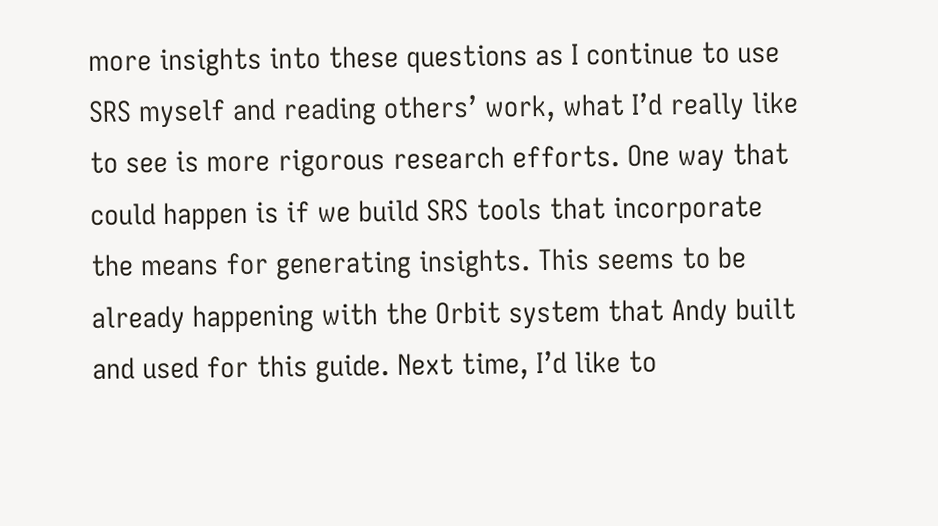more insights into these questions as I continue to use SRS myself and reading others’ work, what I’d really like to see is more rigorous research efforts. One way that could happen is if we build SRS tools that incorporate the means for generating insights. This seems to be already happening with the Orbit system that Andy built and used for this guide. Next time, I’d like to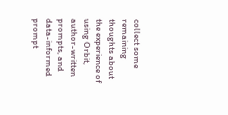collect some remaining thoughts about the experience of using Orbit, author-written prompts, and data-informed prompt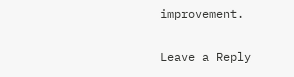improvement.

Leave a Reply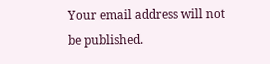Your email address will not be published.